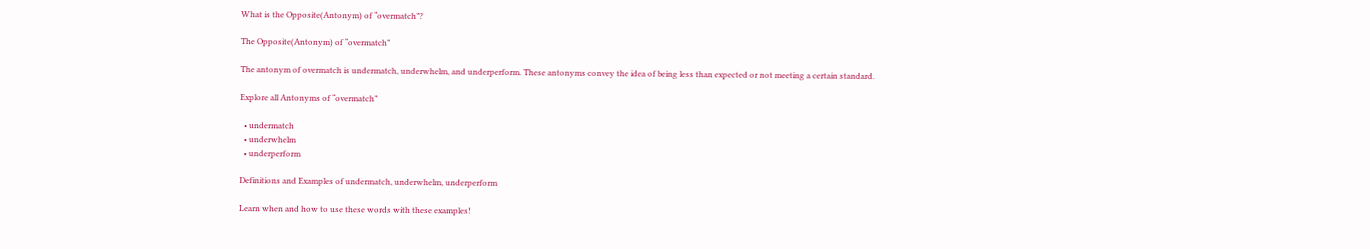What is the Opposite(Antonym) of “overmatch”?

The Opposite(Antonym) of “overmatch”

The antonym of overmatch is undermatch, underwhelm, and underperform. These antonyms convey the idea of being less than expected or not meeting a certain standard.

Explore all Antonyms of “overmatch”

  • undermatch
  • underwhelm
  • underperform

Definitions and Examples of undermatch, underwhelm, underperform

Learn when and how to use these words with these examples!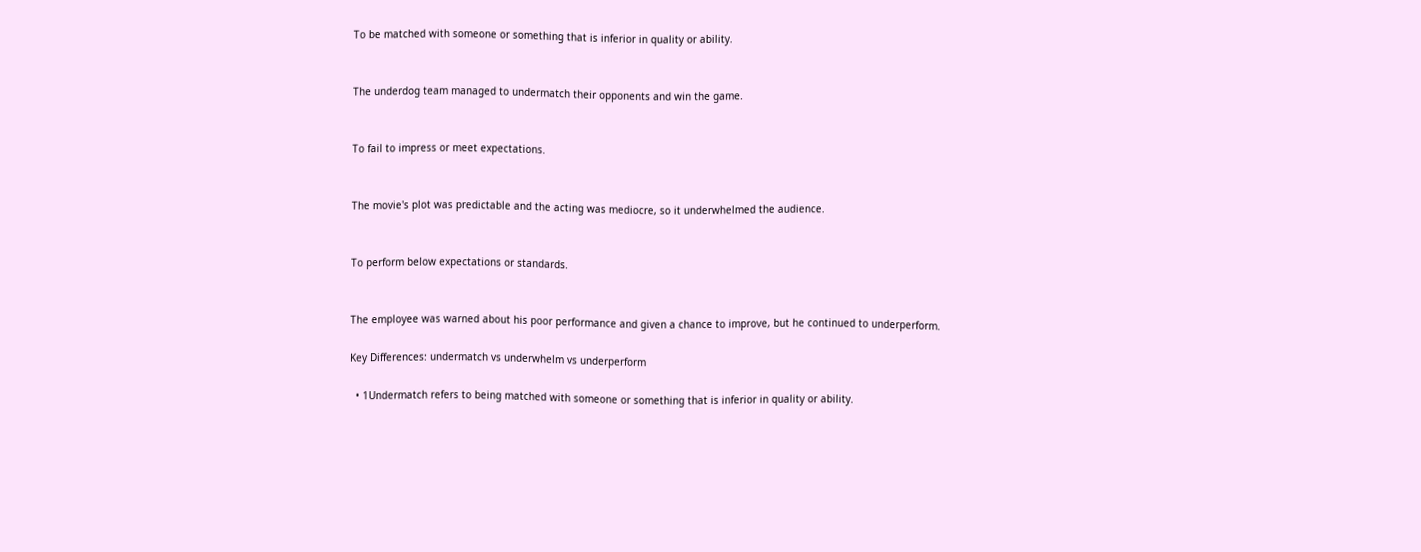To be matched with someone or something that is inferior in quality or ability.


The underdog team managed to undermatch their opponents and win the game.


To fail to impress or meet expectations.


The movie's plot was predictable and the acting was mediocre, so it underwhelmed the audience.


To perform below expectations or standards.


The employee was warned about his poor performance and given a chance to improve, but he continued to underperform.

Key Differences: undermatch vs underwhelm vs underperform

  • 1Undermatch refers to being matched with someone or something that is inferior in quality or ability.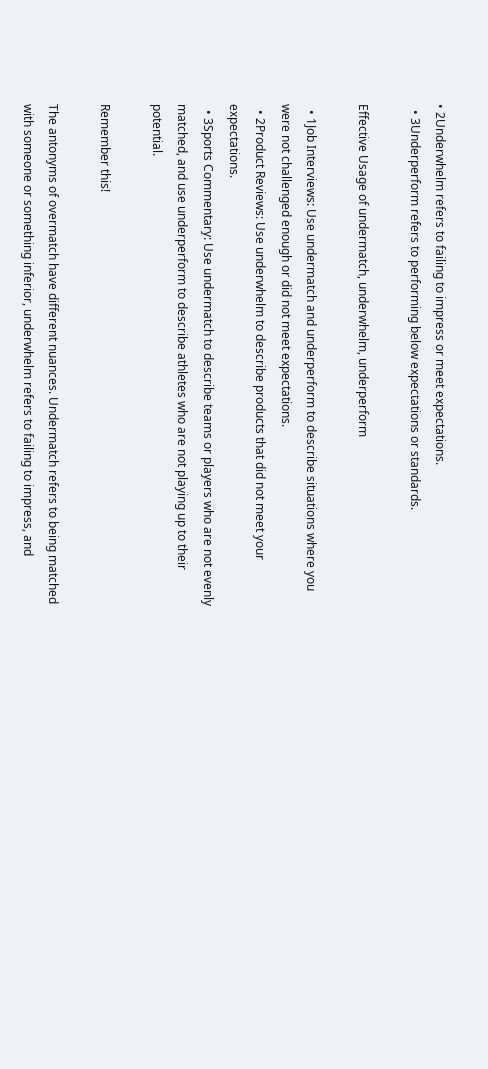• 2Underwhelm refers to failing to impress or meet expectations.
  • 3Underperform refers to performing below expectations or standards.

Effective Usage of undermatch, underwhelm, underperform

  • 1Job Interviews: Use undermatch and underperform to describe situations where you were not challenged enough or did not meet expectations.
  • 2Product Reviews: Use underwhelm to describe products that did not meet your expectations.
  • 3Sports Commentary: Use undermatch to describe teams or players who are not evenly matched, and use underperform to describe athletes who are not playing up to their potential.

Remember this!

The antonyms of overmatch have different nuances. Undermatch refers to being matched with someone or something inferior, underwhelm refers to failing to impress, and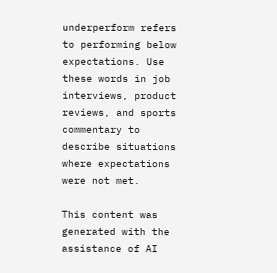underperform refers to performing below expectations. Use these words in job interviews, product reviews, and sports commentary to describe situations where expectations were not met.

This content was generated with the assistance of AI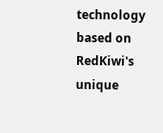technology based on RedKiwi's unique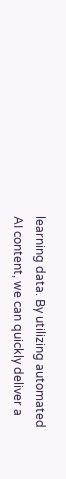learning data. By utilizing automated AI content, we can quickly deliver a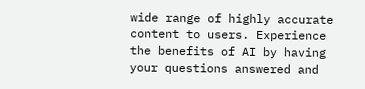wide range of highly accurate content to users. Experience the benefits of AI by having your questions answered and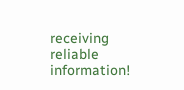receiving reliable information!